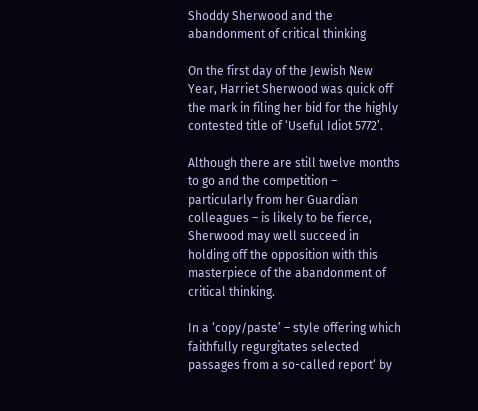Shoddy Sherwood and the abandonment of critical thinking

On the first day of the Jewish New Year, Harriet Sherwood was quick off the mark in filing her bid for the highly contested title of ‘Useful Idiot 5772’.

Although there are still twelve months to go and the competition – particularly from her Guardian colleagues – is likely to be fierce, Sherwood may well succeed in holding off the opposition with this masterpiece of the abandonment of critical thinking.

In a ‘copy/paste’ – style offering which faithfully regurgitates selected passages from a so-called report‘ by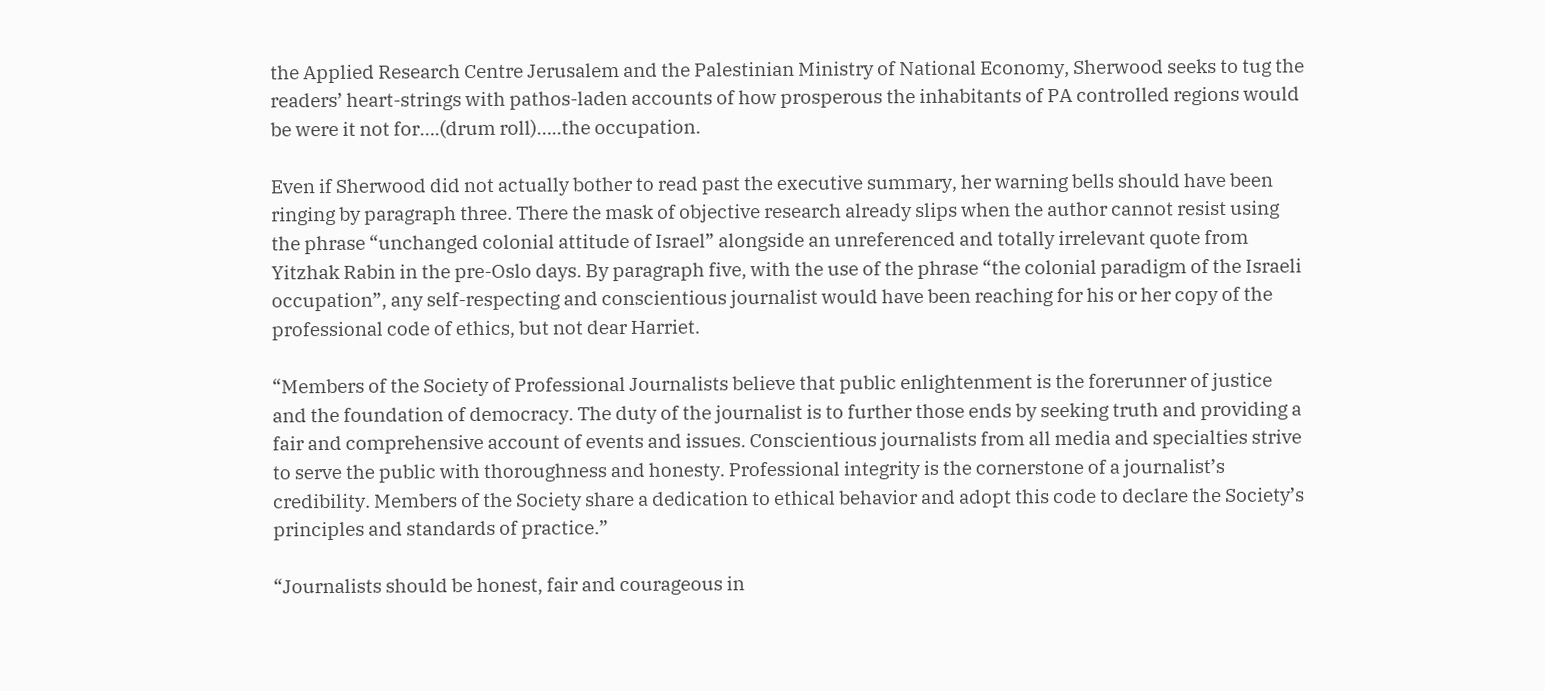the Applied Research Centre Jerusalem and the Palestinian Ministry of National Economy, Sherwood seeks to tug the readers’ heart-strings with pathos-laden accounts of how prosperous the inhabitants of PA controlled regions would be were it not for….(drum roll)…..the occupation.

Even if Sherwood did not actually bother to read past the executive summary, her warning bells should have been ringing by paragraph three. There the mask of objective research already slips when the author cannot resist using the phrase “unchanged colonial attitude of Israel” alongside an unreferenced and totally irrelevant quote from Yitzhak Rabin in the pre-Oslo days. By paragraph five, with the use of the phrase “the colonial paradigm of the Israeli occupation”, any self-respecting and conscientious journalist would have been reaching for his or her copy of the professional code of ethics, but not dear Harriet.

“Members of the Society of Professional Journalists believe that public enlightenment is the forerunner of justice and the foundation of democracy. The duty of the journalist is to further those ends by seeking truth and providing a fair and comprehensive account of events and issues. Conscientious journalists from all media and specialties strive to serve the public with thoroughness and honesty. Professional integrity is the cornerstone of a journalist’s credibility. Members of the Society share a dedication to ethical behavior and adopt this code to declare the Society’s principles and standards of practice.”

“Journalists should be honest, fair and courageous in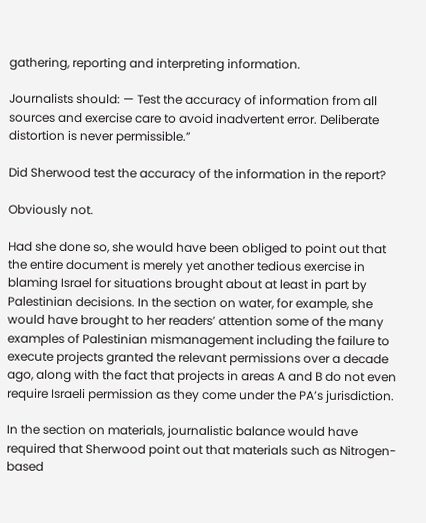gathering, reporting and interpreting information.

Journalists should: — Test the accuracy of information from all sources and exercise care to avoid inadvertent error. Deliberate distortion is never permissible.”

Did Sherwood test the accuracy of the information in the report?

Obviously not.

Had she done so, she would have been obliged to point out that the entire document is merely yet another tedious exercise in blaming Israel for situations brought about at least in part by Palestinian decisions. In the section on water, for example, she would have brought to her readers’ attention some of the many examples of Palestinian mismanagement including the failure to execute projects granted the relevant permissions over a decade ago, along with the fact that projects in areas A and B do not even require Israeli permission as they come under the PA’s jurisdiction.

In the section on materials, journalistic balance would have required that Sherwood point out that materials such as Nitrogen-based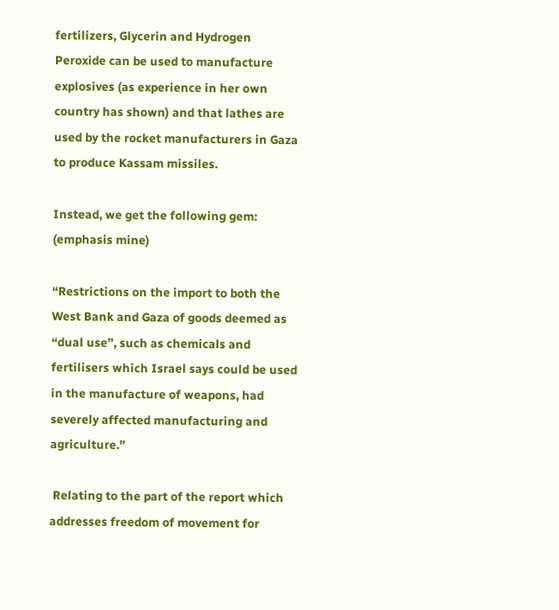fertilizers, Glycerin and Hydrogen Peroxide can be used to manufacture explosives (as experience in her own country has shown) and that lathes are used by the rocket manufacturers in Gaza to produce Kassam missiles.

Instead, we get the following gem: (emphasis mine)

“Restrictions on the import to both the West Bank and Gaza of goods deemed as “dual use”, such as chemicals and fertilisers which Israel says could be used in the manufacture of weapons, had severely affected manufacturing and agriculture.”

 Relating to the part of the report which addresses freedom of movement for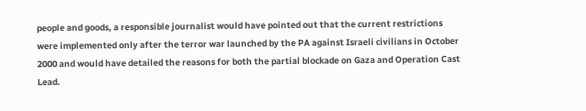people and goods, a responsible journalist would have pointed out that the current restrictions were implemented only after the terror war launched by the PA against Israeli civilians in October 2000 and would have detailed the reasons for both the partial blockade on Gaza and Operation Cast Lead.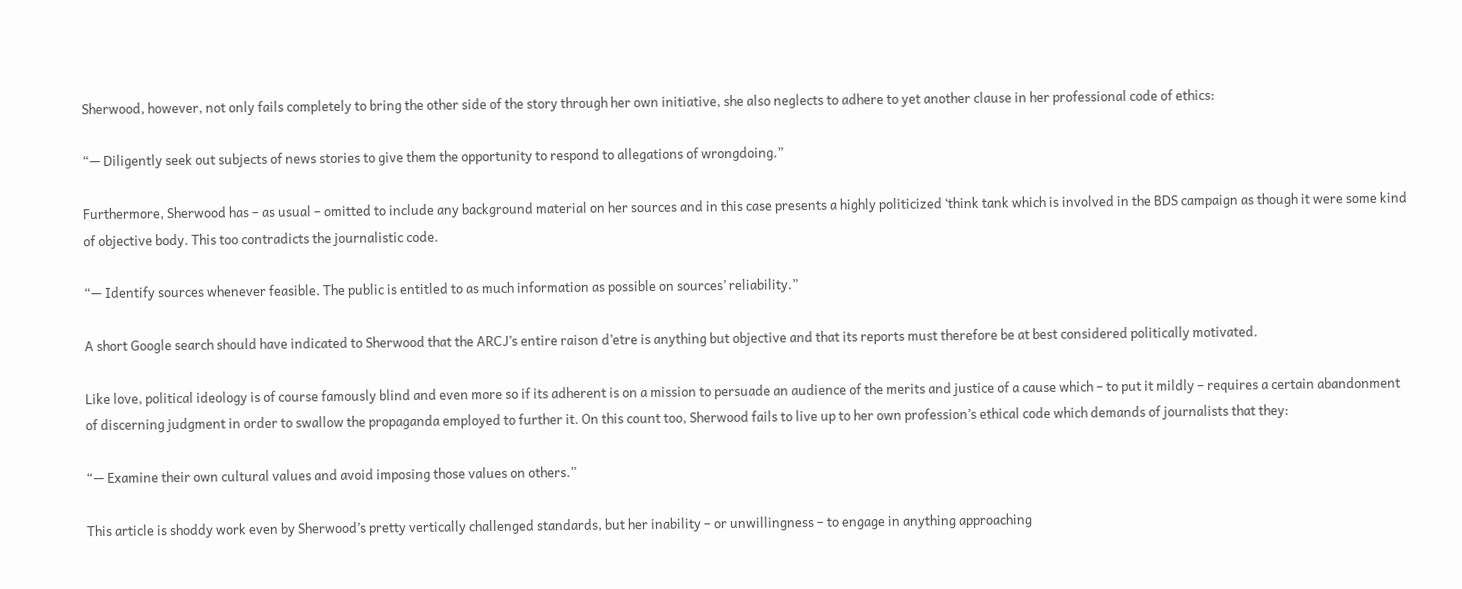Sherwood, however, not only fails completely to bring the other side of the story through her own initiative, she also neglects to adhere to yet another clause in her professional code of ethics:

“— Diligently seek out subjects of news stories to give them the opportunity to respond to allegations of wrongdoing.”

Furthermore, Sherwood has – as usual – omitted to include any background material on her sources and in this case presents a highly politicized ‘think tank which is involved in the BDS campaign as though it were some kind of objective body. This too contradicts the journalistic code.

“— Identify sources whenever feasible. The public is entitled to as much information as possible on sources’ reliability.”

A short Google search should have indicated to Sherwood that the ARCJ’s entire raison d’etre is anything but objective and that its reports must therefore be at best considered politically motivated.

Like love, political ideology is of course famously blind and even more so if its adherent is on a mission to persuade an audience of the merits and justice of a cause which – to put it mildly – requires a certain abandonment of discerning judgment in order to swallow the propaganda employed to further it. On this count too, Sherwood fails to live up to her own profession’s ethical code which demands of journalists that they:

“— Examine their own cultural values and avoid imposing those values on others.”

This article is shoddy work even by Sherwood’s pretty vertically challenged standards, but her inability – or unwillingness – to engage in anything approaching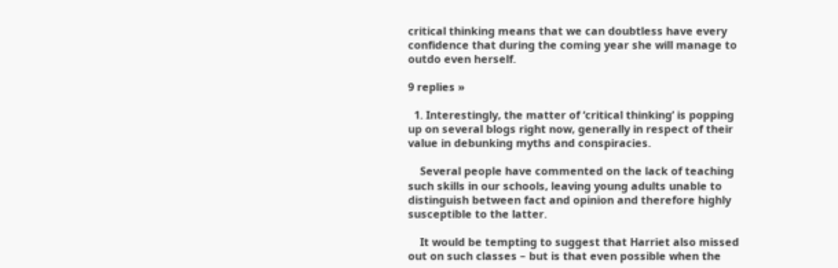critical thinking means that we can doubtless have every confidence that during the coming year she will manage to outdo even herself.

9 replies »

  1. Interestingly, the matter of ‘critical thinking’ is popping up on several blogs right now, generally in respect of their value in debunking myths and conspiracies.

    Several people have commented on the lack of teaching such skills in our schools, leaving young adults unable to distinguish between fact and opinion and therefore highly susceptible to the latter.

    It would be tempting to suggest that Harriet also missed out on such classes – but is that even possible when the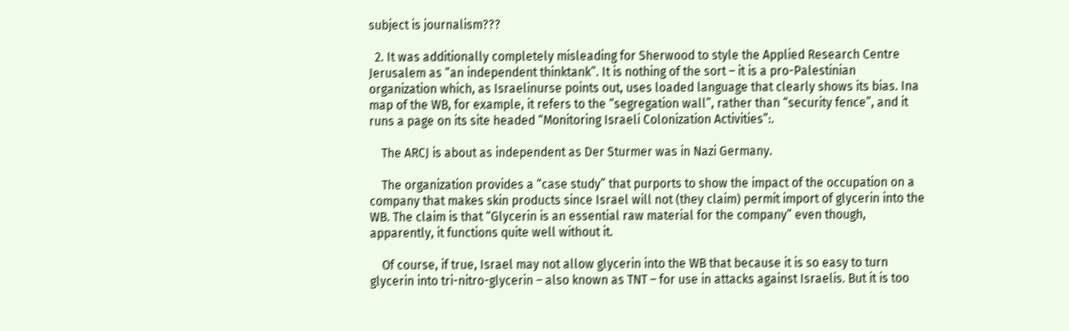subject is journalism???

  2. It was additionally completely misleading for Sherwood to style the Applied Research Centre Jerusalem as “an independent thinktank”. It is nothing of the sort – it is a pro-Palestinian organization which, as Israelinurse points out, uses loaded language that clearly shows its bias. Ina map of the WB, for example, it refers to the “segregation wall”, rather than “security fence”, and it runs a page on its site headed “Monitoring Israeli Colonization Activities”:.

    The ARCJ is about as independent as Der Sturmer was in Nazi Germany.

    The organization provides a “case study” that purports to show the impact of the occupation on a company that makes skin products since Israel will not (they claim) permit import of glycerin into the WB. The claim is that “Glycerin is an essential raw material for the company” even though, apparently, it functions quite well without it.

    Of course, if true, Israel may not allow glycerin into the WB that because it is so easy to turn glycerin into tri-nitro-glycerin – also known as TNT – for use in attacks against Israelis. But it is too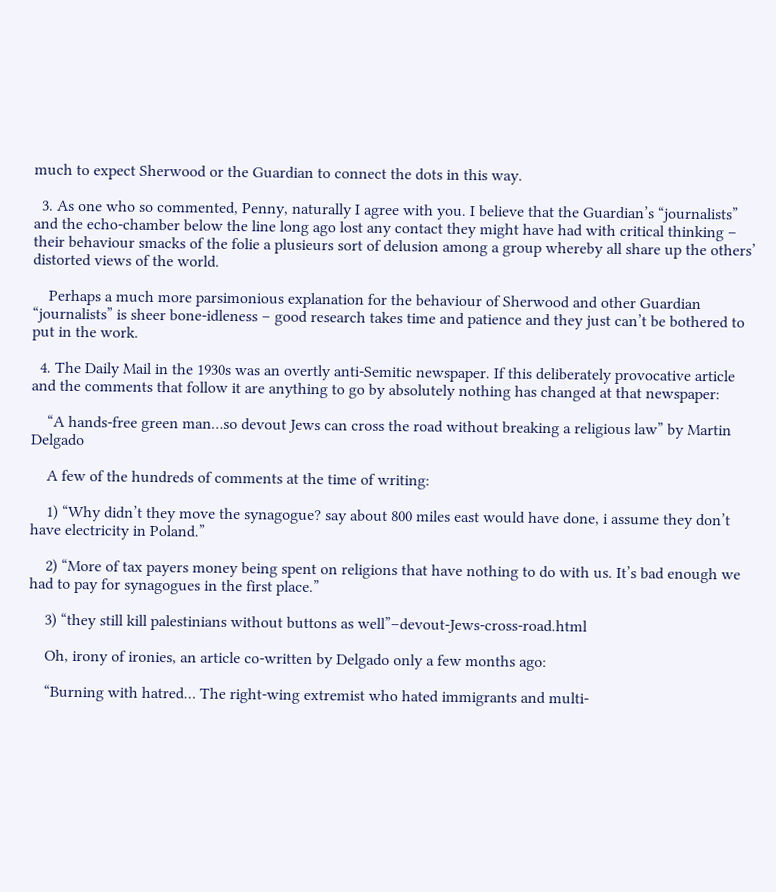much to expect Sherwood or the Guardian to connect the dots in this way.

  3. As one who so commented, Penny, naturally I agree with you. I believe that the Guardian’s “journalists” and the echo-chamber below the line long ago lost any contact they might have had with critical thinking – their behaviour smacks of the folie a plusieurs sort of delusion among a group whereby all share up the others’ distorted views of the world.

    Perhaps a much more parsimonious explanation for the behaviour of Sherwood and other Guardian “journalists” is sheer bone-idleness – good research takes time and patience and they just can’t be bothered to put in the work.

  4. The Daily Mail in the 1930s was an overtly anti-Semitic newspaper. If this deliberately provocative article and the comments that follow it are anything to go by absolutely nothing has changed at that newspaper:

    “A hands-free green man…so devout Jews can cross the road without breaking a religious law” by Martin Delgado

    A few of the hundreds of comments at the time of writing:

    1) “Why didn’t they move the synagogue? say about 800 miles east would have done, i assume they don’t have electricity in Poland.”

    2) “More of tax payers money being spent on religions that have nothing to do with us. It’s bad enough we had to pay for synagogues in the first place.”

    3) “they still kill palestinians without buttons as well”–devout-Jews-cross-road.html

    Oh, irony of ironies, an article co-written by Delgado only a few months ago:

    “Burning with hatred… The right-wing extremist who hated immigrants and multi-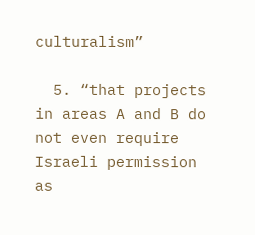culturalism”

  5. “that projects in areas A and B do not even require Israeli permission as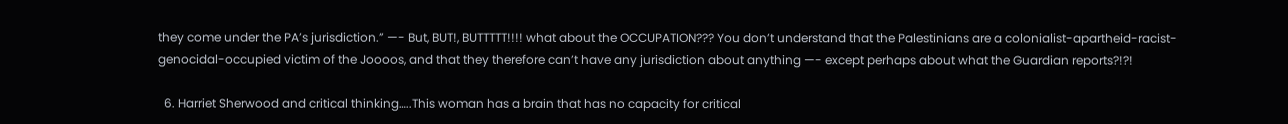they come under the PA’s jurisdiction.” —- But, BUT!, BUTTTTT!!!! what about the OCCUPATION??? You don’t understand that the Palestinians are a colonialist-apartheid-racist-genocidal-occupied victim of the Joooos, and that they therefore can’t have any jurisdiction about anything —- except perhaps about what the Guardian reports?!?!

  6. Harriet Sherwood and critical thinking…..This woman has a brain that has no capacity for critical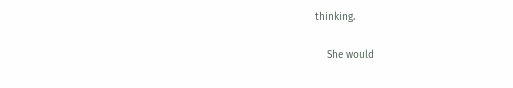thinking.

    She would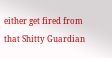either get fired from that Shitty Guardian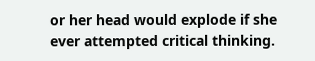or her head would explode if she ever attempted critical thinking.